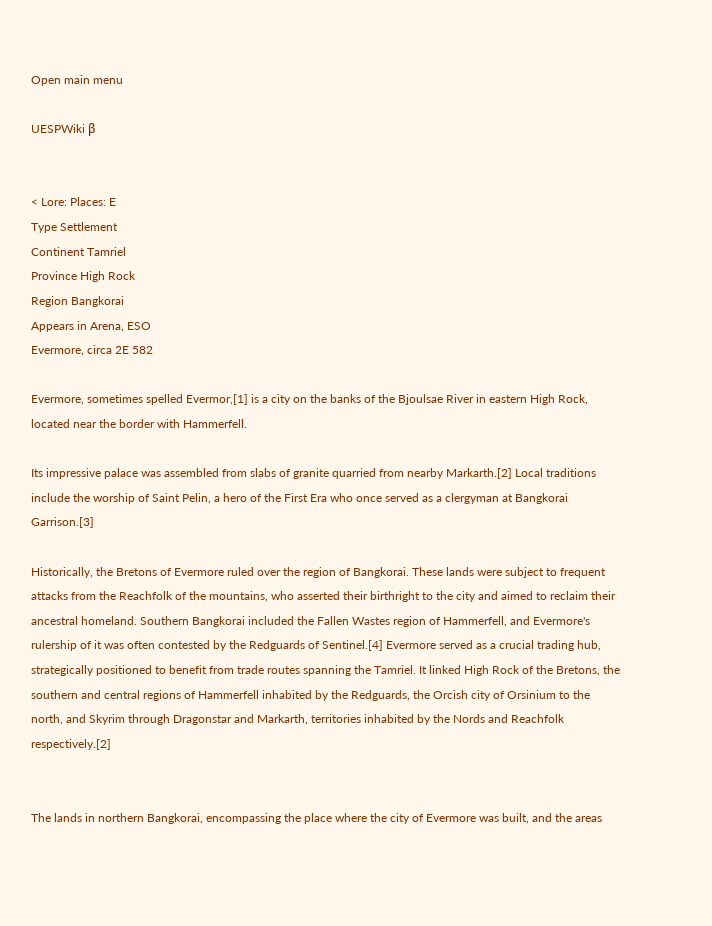Open main menu

UESPWiki β


< Lore: Places: E
Type Settlement
Continent Tamriel
Province High Rock
Region Bangkorai
Appears in Arena, ESO
Evermore, circa 2E 582

Evermore, sometimes spelled Evermor,[1] is a city on the banks of the Bjoulsae River in eastern High Rock, located near the border with Hammerfell.

Its impressive palace was assembled from slabs of granite quarried from nearby Markarth.[2] Local traditions include the worship of Saint Pelin, a hero of the First Era who once served as a clergyman at Bangkorai Garrison.[3]

Historically, the Bretons of Evermore ruled over the region of Bangkorai. These lands were subject to frequent attacks from the Reachfolk of the mountains, who asserted their birthright to the city and aimed to reclaim their ancestral homeland. Southern Bangkorai included the Fallen Wastes region of Hammerfell, and Evermore's rulership of it was often contested by the Redguards of Sentinel.[4] Evermore served as a crucial trading hub, strategically positioned to benefit from trade routes spanning the Tamriel. It linked High Rock of the Bretons, the southern and central regions of Hammerfell inhabited by the Redguards, the Orcish city of Orsinium to the north, and Skyrim through Dragonstar and Markarth, territories inhabited by the Nords and Reachfolk respectively.[2]


The lands in northern Bangkorai, encompassing the place where the city of Evermore was built, and the areas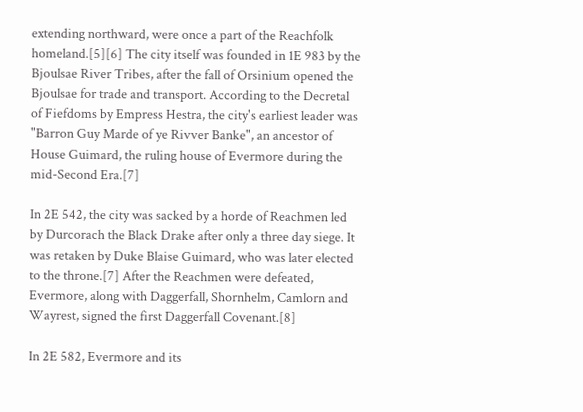extending northward, were once a part of the Reachfolk homeland.[5][6] The city itself was founded in 1E 983 by the Bjoulsae River Tribes, after the fall of Orsinium opened the Bjoulsae for trade and transport. According to the Decretal of Fiefdoms by Empress Hestra, the city's earliest leader was "Barron Guy Marde of ye Rivver Banke", an ancestor of House Guimard, the ruling house of Evermore during the mid-Second Era.[7]

In 2E 542, the city was sacked by a horde of Reachmen led by Durcorach the Black Drake after only a three day siege. It was retaken by Duke Blaise Guimard, who was later elected to the throne.[7] After the Reachmen were defeated, Evermore, along with Daggerfall, Shornhelm, Camlorn and Wayrest, signed the first Daggerfall Covenant.[8]

In 2E 582, Evermore and its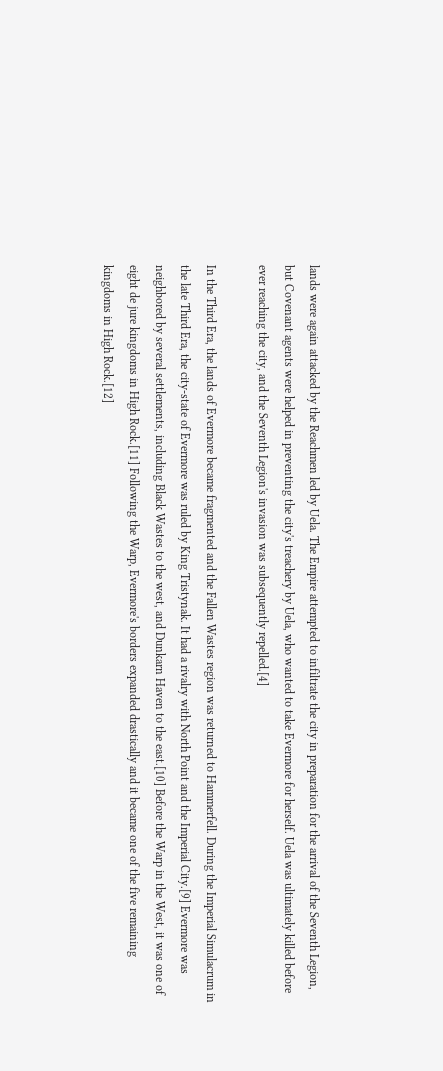lands were again attacked by the Reachmen led by Uela. The Empire attempted to infiltrate the city in preparation for the arrival of the Seventh Legion, but Covenant agents were helped in preventing the city's treachery by Uela, who wanted to take Evermore for herself. Uela was ultimately killed before ever reaching the city, and the Seventh Legion's invasion was subsequently repelled.[4]

In the Third Era, the lands of Evermore became fragmented and the Fallen Wastes region was returned to Hammerfell. During the Imperial Simulacrum in the late Third Era, the city-state of Evermore was ruled by King Tristynak. It had a rivalry with North Point and the Imperial City.[9] Evermore was neighbored by several settlements, including Black Wastes to the west, and Dunkarn Haven to the east.[10] Before the Warp in the West, it was one of eight de jure kingdoms in High Rock.[11] Following the Warp, Evermore's borders expanded drastically and it became one of the five remaining kingdoms in High Rock.[12]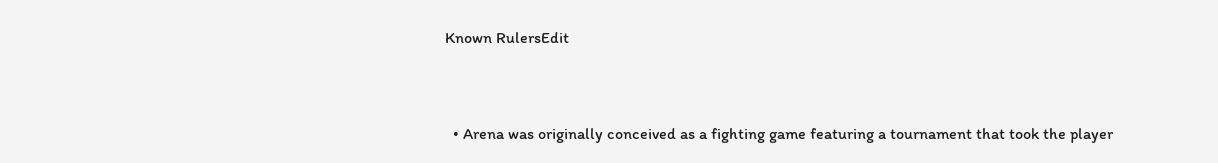Known RulersEdit


  • Arena was originally conceived as a fighting game featuring a tournament that took the player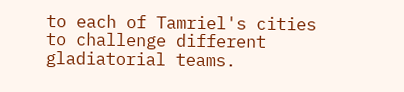to each of Tamriel's cities to challenge different gladiatorial teams.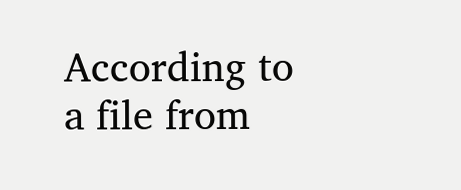According to a file from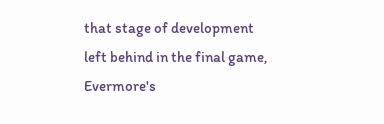that stage of development left behind in the final game, Evermore's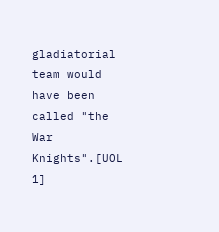gladiatorial team would have been called "the War Knights".[UOL 1]